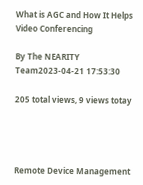What is AGC and How It Helps Video Conferencing

By The NEARITY Team2023-04-21 17:53:30

205 total views, 9 views totay




Remote Device Management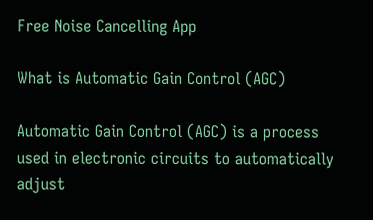Free Noise Cancelling App

What is Automatic Gain Control (AGC)

Automatic Gain Control (AGC) is a process used in electronic circuits to automatically adjust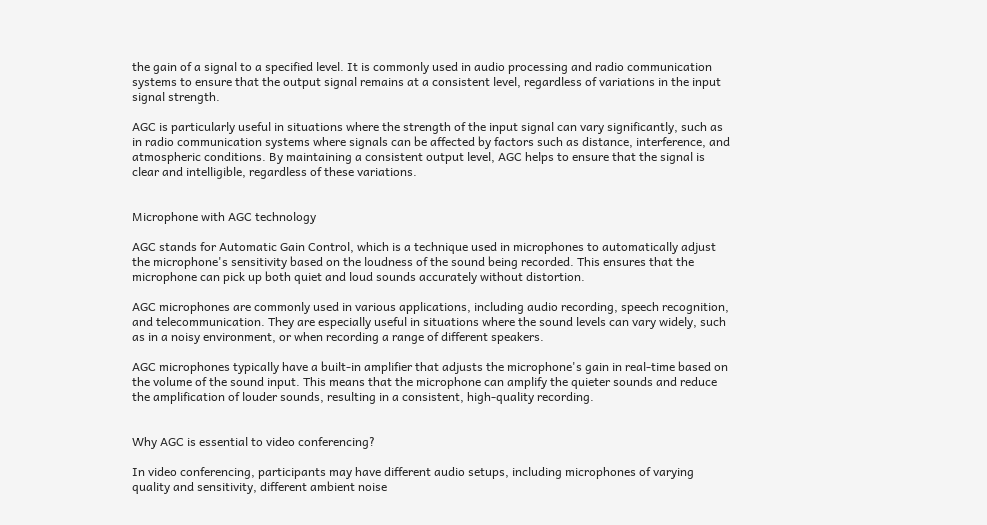the gain of a signal to a specified level. It is commonly used in audio processing and radio communication systems to ensure that the output signal remains at a consistent level, regardless of variations in the input signal strength.

AGC is particularly useful in situations where the strength of the input signal can vary significantly, such as in radio communication systems where signals can be affected by factors such as distance, interference, and atmospheric conditions. By maintaining a consistent output level, AGC helps to ensure that the signal is clear and intelligible, regardless of these variations.


Microphone with AGC technology

AGC stands for Automatic Gain Control, which is a technique used in microphones to automatically adjust the microphone's sensitivity based on the loudness of the sound being recorded. This ensures that the microphone can pick up both quiet and loud sounds accurately without distortion.

AGC microphones are commonly used in various applications, including audio recording, speech recognition, and telecommunication. They are especially useful in situations where the sound levels can vary widely, such as in a noisy environment, or when recording a range of different speakers.

AGC microphones typically have a built-in amplifier that adjusts the microphone's gain in real-time based on the volume of the sound input. This means that the microphone can amplify the quieter sounds and reduce the amplification of louder sounds, resulting in a consistent, high-quality recording.


Why AGC is essential to video conferencing?

In video conferencing, participants may have different audio setups, including microphones of varying quality and sensitivity, different ambient noise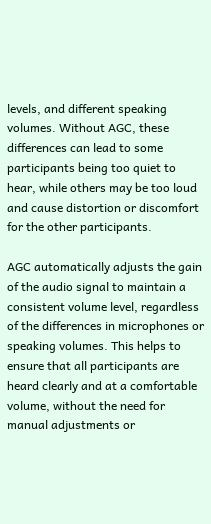levels, and different speaking volumes. Without AGC, these differences can lead to some participants being too quiet to hear, while others may be too loud and cause distortion or discomfort for the other participants.

AGC automatically adjusts the gain of the audio signal to maintain a consistent volume level, regardless of the differences in microphones or speaking volumes. This helps to ensure that all participants are heard clearly and at a comfortable volume, without the need for manual adjustments or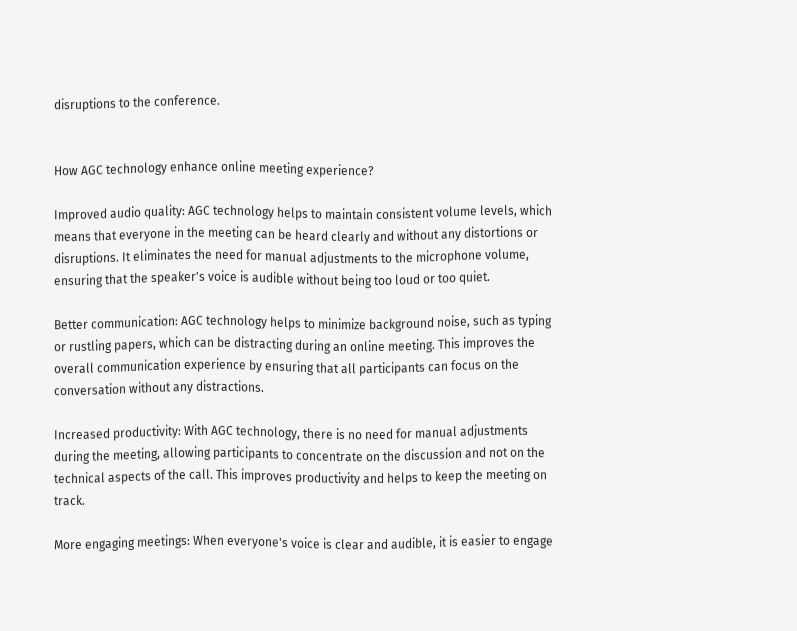disruptions to the conference.


How AGC technology enhance online meeting experience?

Improved audio quality: AGC technology helps to maintain consistent volume levels, which means that everyone in the meeting can be heard clearly and without any distortions or disruptions. It eliminates the need for manual adjustments to the microphone volume, ensuring that the speaker's voice is audible without being too loud or too quiet.

Better communication: AGC technology helps to minimize background noise, such as typing or rustling papers, which can be distracting during an online meeting. This improves the overall communication experience by ensuring that all participants can focus on the conversation without any distractions.

Increased productivity: With AGC technology, there is no need for manual adjustments during the meeting, allowing participants to concentrate on the discussion and not on the technical aspects of the call. This improves productivity and helps to keep the meeting on track.

More engaging meetings: When everyone's voice is clear and audible, it is easier to engage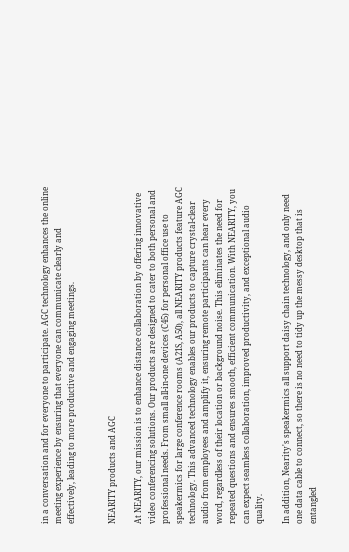in a conversation and for everyone to participate. AGC technology enhances the online meeting experience by ensuring that everyone can communicate clearly and effectively, leading to more productive and engaging meetings.


NEARITY products and AGC

At NEARITY, our mission is to enhance distance collaboration by offering innovative video conferencing solutions. Our products are designed to cater to both personal and professional needs. From small all-in-one devices (C45) for personal office use to speakermics for large conference rooms (A21S, A50), all NEARITY products feature AGC technology. This advanced technology enables our products to capture crystal-clear audio from employees and amplify it, ensuring remote participants can hear every word, regardless of their location or background noise. This eliminates the need for repeated questions and ensures smooth, efficient communication. With NEARITY, you can expect seamless collaboration, improved productivity, and exceptional audio quality.

In addition, Nearity's speakermics all support daisy chain technology, and only need one data cable to connect, so there is no need to tidy up the messy desktop that is entangled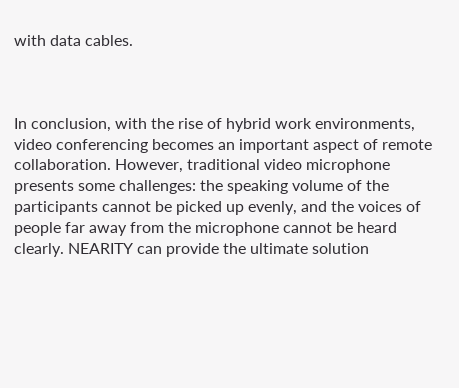with data cables.



In conclusion, with the rise of hybrid work environments, video conferencing becomes an important aspect of remote collaboration. However, traditional video microphone presents some challenges: the speaking volume of the participants cannot be picked up evenly, and the voices of people far away from the microphone cannot be heard clearly. NEARITY can provide the ultimate solution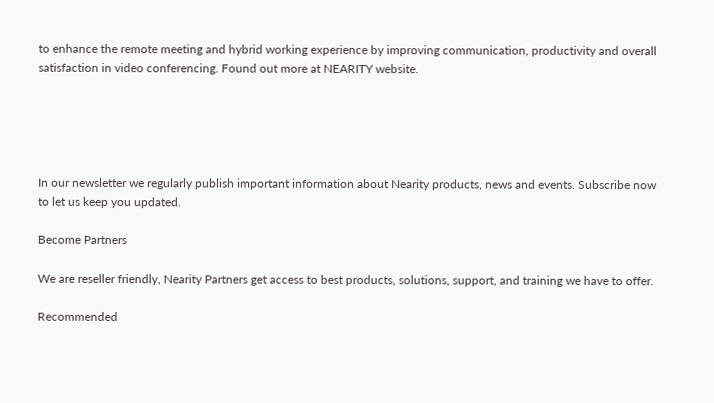to enhance the remote meeting and hybrid working experience by improving communication, productivity and overall satisfaction in video conferencing. Found out more at NEARITY website.





In our newsletter we regularly publish important information about Nearity products, news and events. Subscribe now to let us keep you updated.

Become Partners

We are reseller friendly, Nearity Partners get access to best products, solutions, support, and training we have to offer.

Recommended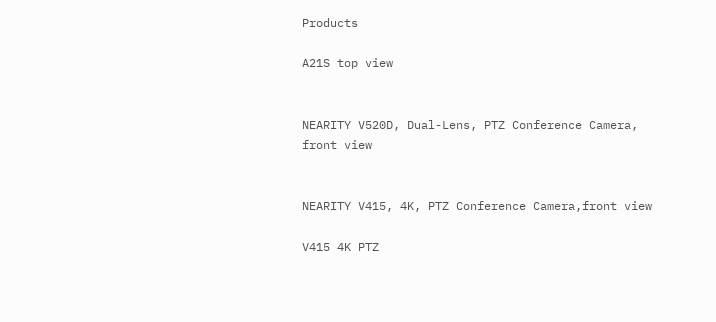Products

A21S top view


NEARITY V520D, Dual-Lens, PTZ Conference Camera, front view


NEARITY V415, 4K, PTZ Conference Camera,front view

V415 4K PTZ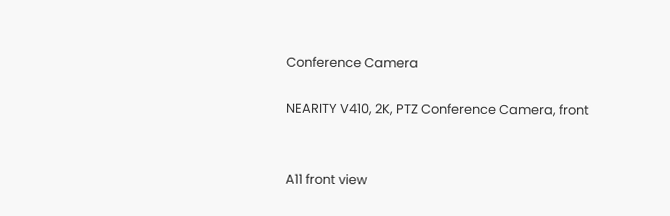Conference Camera

NEARITY V410, 2K, PTZ Conference Camera, front


A11 front view